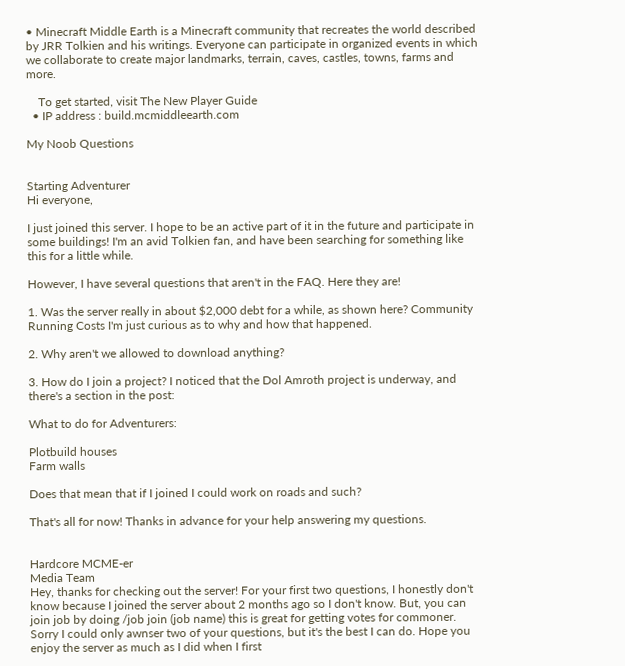• Minecraft Middle Earth is a Minecraft community that recreates the world described by JRR Tolkien and his writings. Everyone can participate in organized events in which we collaborate to create major landmarks, terrain, caves, castles, towns, farms and more.

    To get started, visit The New Player Guide
  • IP address : build.mcmiddleearth.com

My Noob Questions


Starting Adventurer
Hi everyone,

I just joined this server. I hope to be an active part of it in the future and participate in some buildings! I'm an avid Tolkien fan, and have been searching for something like this for a little while.

However, I have several questions that aren't in the FAQ. Here they are!

1. Was the server really in about $2,000 debt for a while, as shown here? Community Running Costs I'm just curious as to why and how that happened.

2. Why aren't we allowed to download anything?

3. How do I join a project? I noticed that the Dol Amroth project is underway, and there's a section in the post:

What to do for Adventurers:

Plotbuild houses
Farm walls

Does that mean that if I joined I could work on roads and such?

That's all for now! Thanks in advance for your help answering my questions.


Hardcore MCME-er
Media Team
Hey, thanks for checking out the server! For your first two questions, I honestly don't know because I joined the server about 2 months ago so I don't know. But, you can join job by doing /job join (job name) this is great for getting votes for commoner. Sorry I could only awnser two of your questions, but it's the best I can do. Hope you enjoy the server as much as I did when I first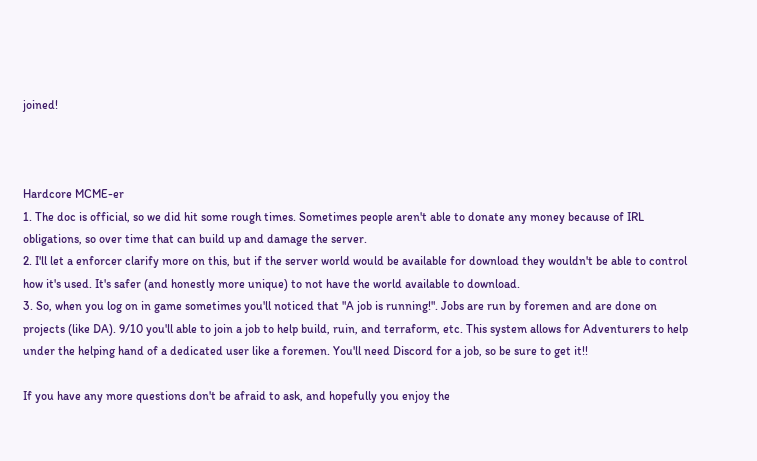joined!



Hardcore MCME-er
1. The doc is official, so we did hit some rough times. Sometimes people aren't able to donate any money because of IRL obligations, so over time that can build up and damage the server.
2. I'll let a enforcer clarify more on this, but if the server world would be available for download they wouldn't be able to control how it's used. It's safer (and honestly more unique) to not have the world available to download.
3. So, when you log on in game sometimes you'll noticed that "A job is running!". Jobs are run by foremen and are done on projects (like DA). 9/10 you'll able to join a job to help build, ruin, and terraform, etc. This system allows for Adventurers to help under the helping hand of a dedicated user like a foremen. You'll need Discord for a job, so be sure to get it!!

If you have any more questions don't be afraid to ask, and hopefully you enjoy the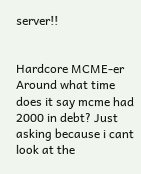server!!


Hardcore MCME-er
Around what time does it say mcme had 2000 in debt? Just asking because i cant look at the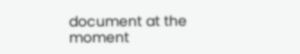document at the moment